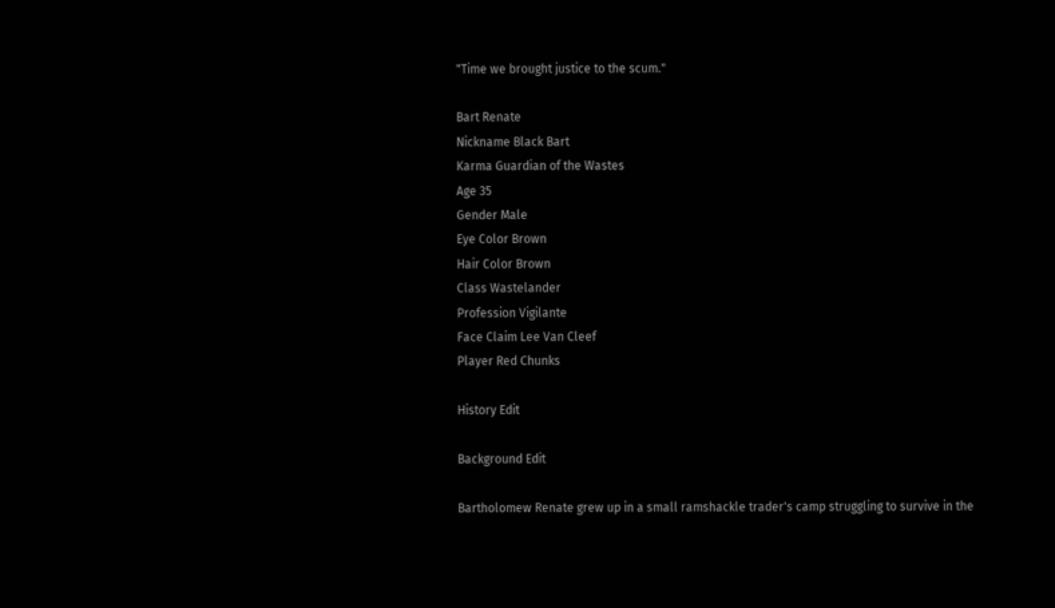"Time we brought justice to the scum."

Bart Renate
Nickname Black Bart
Karma Guardian of the Wastes
Age 35
Gender Male
Eye Color Brown
Hair Color Brown
Class Wastelander
Profession Vigilante
Face Claim Lee Van Cleef
Player Red Chunks

History Edit

Background Edit

Bartholomew Renate grew up in a small ramshackle trader's camp struggling to survive in the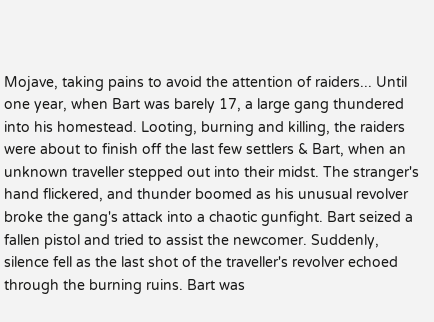Mojave, taking pains to avoid the attention of raiders... Until one year, when Bart was barely 17, a large gang thundered into his homestead. Looting, burning and killing, the raiders were about to finish off the last few settlers & Bart, when an unknown traveller stepped out into their midst. The stranger's hand flickered, and thunder boomed as his unusual revolver broke the gang's attack into a chaotic gunfight. Bart seized a fallen pistol and tried to assist the newcomer. Suddenly, silence fell as the last shot of the traveller's revolver echoed through the burning ruins. Bart was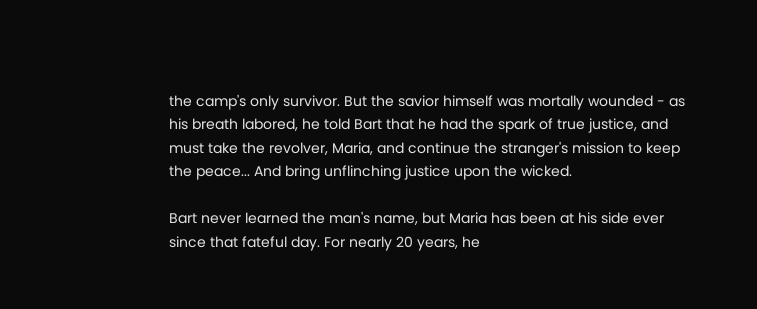the camp's only survivor. But the savior himself was mortally wounded - as his breath labored, he told Bart that he had the spark of true justice, and must take the revolver, Maria, and continue the stranger's mission to keep the peace... And bring unflinching justice upon the wicked.

Bart never learned the man's name, but Maria has been at his side ever since that fateful day. For nearly 20 years, he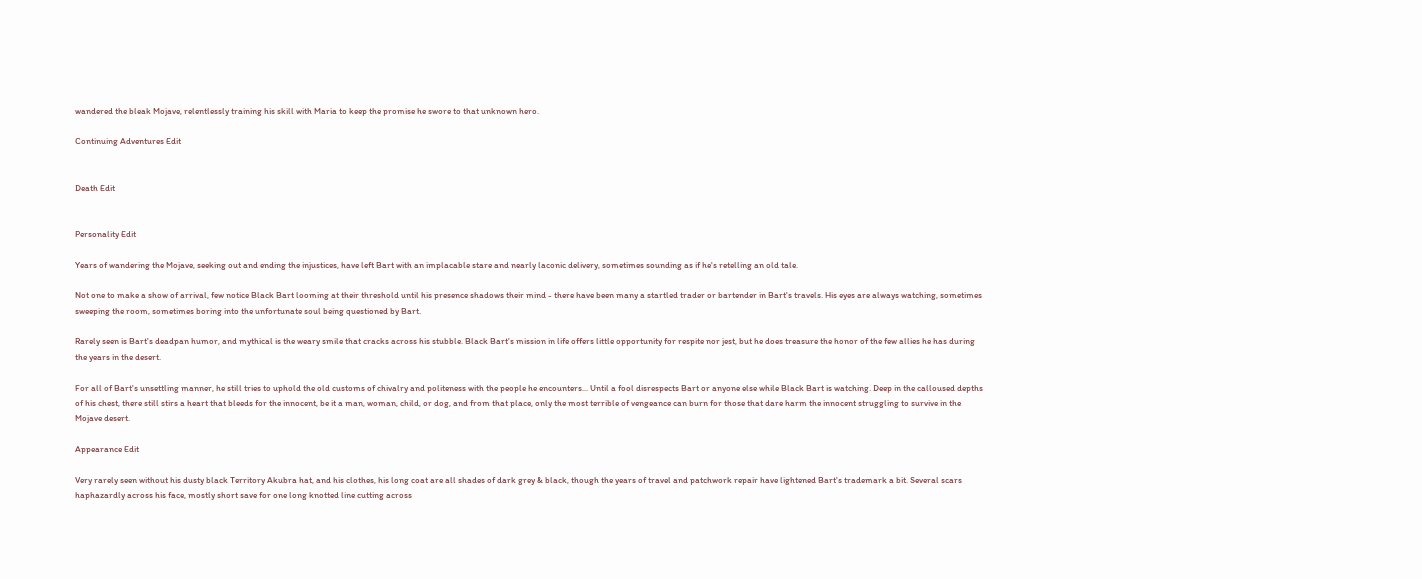wandered the bleak Mojave, relentlessly training his skill with Maria to keep the promise he swore to that unknown hero.

Continuing Adventures Edit


Death Edit


Personality Edit

Years of wandering the Mojave, seeking out and ending the injustices, have left Bart with an implacable stare and nearly laconic delivery, sometimes sounding as if he's retelling an old tale.

Not one to make a show of arrival, few notice Black Bart looming at their threshold until his presence shadows their mind - there have been many a startled trader or bartender in Bart's travels. His eyes are always watching, sometimes sweeping the room, sometimes boring into the unfortunate soul being questioned by Bart.

Rarely seen is Bart's deadpan humor, and mythical is the weary smile that cracks across his stubble. Black Bart's mission in life offers little opportunity for respite nor jest, but he does treasure the honor of the few allies he has during the years in the desert.

For all of Bart's unsettling manner, he still tries to uphold the old customs of chivalry and politeness with the people he encounters... Until a fool disrespects Bart or anyone else while Black Bart is watching. Deep in the calloused depths of his chest, there still stirs a heart that bleeds for the innocent, be it a man, woman, child, or dog, and from that place, only the most terrible of vengeance can burn for those that dare harm the innocent struggling to survive in the Mojave desert.

Appearance Edit

Very rarely seen without his dusty black Territory Akubra hat, and his clothes, his long coat are all shades of dark grey & black, though the years of travel and patchwork repair have lightened Bart's trademark a bit. Several scars haphazardly across his face, mostly short save for one long knotted line cutting across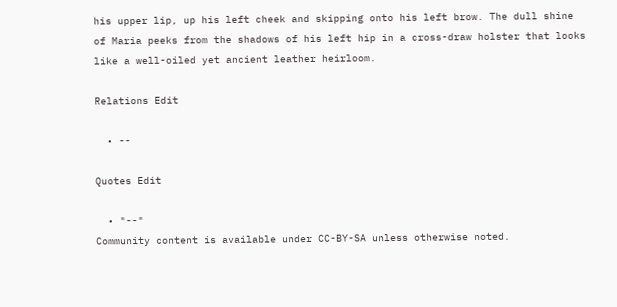his upper lip, up his left cheek and skipping onto his left brow. The dull shine of Maria peeks from the shadows of his left hip in a cross-draw holster that looks like a well-oiled yet ancient leather heirloom.

Relations Edit

  • --

Quotes Edit

  • "--"
Community content is available under CC-BY-SA unless otherwise noted.